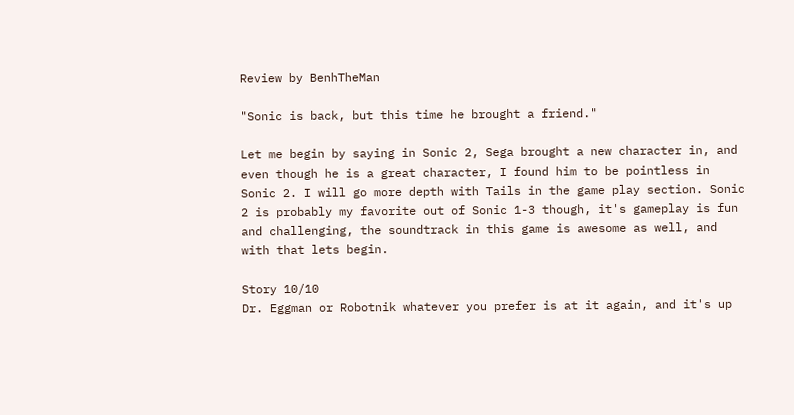Review by BenhTheMan

"Sonic is back, but this time he brought a friend."

Let me begin by saying in Sonic 2, Sega brought a new character in, and even though he is a great character, I found him to be pointless in Sonic 2. I will go more depth with Tails in the game play section. Sonic 2 is probably my favorite out of Sonic 1-3 though, it's gameplay is fun and challenging, the soundtrack in this game is awesome as well, and with that lets begin.

Story 10/10
Dr. Eggman or Robotnik whatever you prefer is at it again, and it's up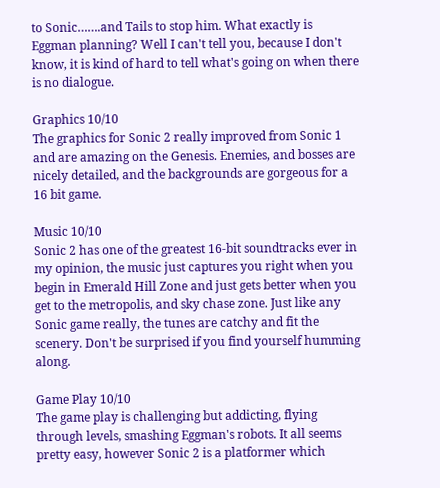to Sonic…….and Tails to stop him. What exactly is Eggman planning? Well I can't tell you, because I don't know, it is kind of hard to tell what's going on when there is no dialogue.

Graphics 10/10
The graphics for Sonic 2 really improved from Sonic 1 and are amazing on the Genesis. Enemies, and bosses are nicely detailed, and the backgrounds are gorgeous for a 16 bit game.

Music 10/10
Sonic 2 has one of the greatest 16-bit soundtracks ever in my opinion, the music just captures you right when you begin in Emerald Hill Zone and just gets better when you get to the metropolis, and sky chase zone. Just like any Sonic game really, the tunes are catchy and fit the scenery. Don't be surprised if you find yourself humming along.

Game Play 10/10
The game play is challenging but addicting, flying through levels, smashing Eggman's robots. It all seems pretty easy, however Sonic 2 is a platformer which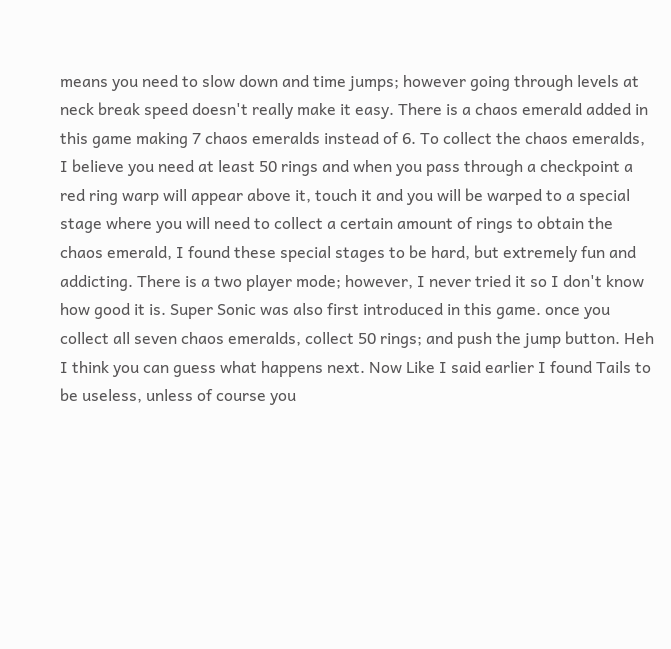means you need to slow down and time jumps; however going through levels at neck break speed doesn't really make it easy. There is a chaos emerald added in this game making 7 chaos emeralds instead of 6. To collect the chaos emeralds, I believe you need at least 50 rings and when you pass through a checkpoint a red ring warp will appear above it, touch it and you will be warped to a special stage where you will need to collect a certain amount of rings to obtain the chaos emerald, I found these special stages to be hard, but extremely fun and addicting. There is a two player mode; however, I never tried it so I don't know how good it is. Super Sonic was also first introduced in this game. once you collect all seven chaos emeralds, collect 50 rings; and push the jump button. Heh I think you can guess what happens next. Now Like I said earlier I found Tails to be useless, unless of course you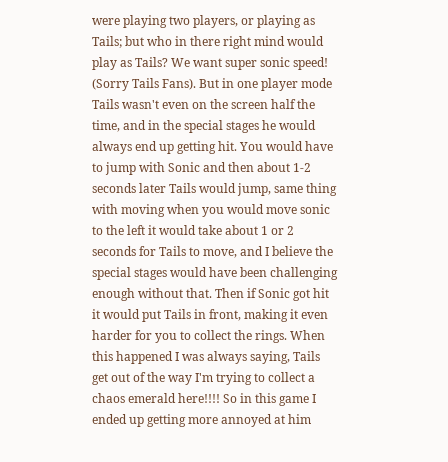were playing two players, or playing as Tails; but who in there right mind would play as Tails? We want super sonic speed! (Sorry Tails Fans). But in one player mode Tails wasn't even on the screen half the time, and in the special stages he would always end up getting hit. You would have to jump with Sonic and then about 1-2 seconds later Tails would jump, same thing with moving when you would move sonic to the left it would take about 1 or 2 seconds for Tails to move, and I believe the special stages would have been challenging enough without that. Then if Sonic got hit it would put Tails in front, making it even harder for you to collect the rings. When this happened I was always saying, Tails get out of the way I'm trying to collect a chaos emerald here!!!! So in this game I ended up getting more annoyed at him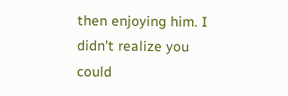then enjoying him. I didn't realize you could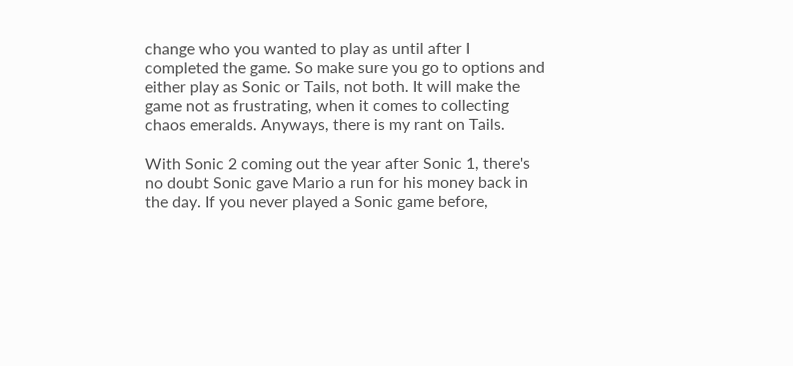change who you wanted to play as until after I completed the game. So make sure you go to options and either play as Sonic or Tails, not both. It will make the game not as frustrating, when it comes to collecting chaos emeralds. Anyways, there is my rant on Tails.

With Sonic 2 coming out the year after Sonic 1, there's no doubt Sonic gave Mario a run for his money back in the day. If you never played a Sonic game before,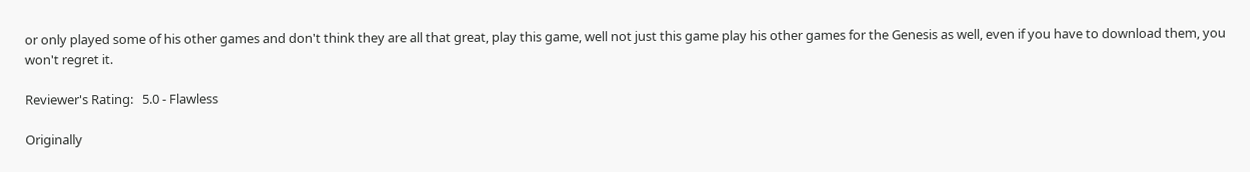or only played some of his other games and don't think they are all that great, play this game, well not just this game play his other games for the Genesis as well, even if you have to download them, you won't regret it.

Reviewer's Rating:   5.0 - Flawless

Originally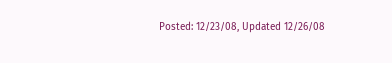Posted: 12/23/08, Updated 12/26/08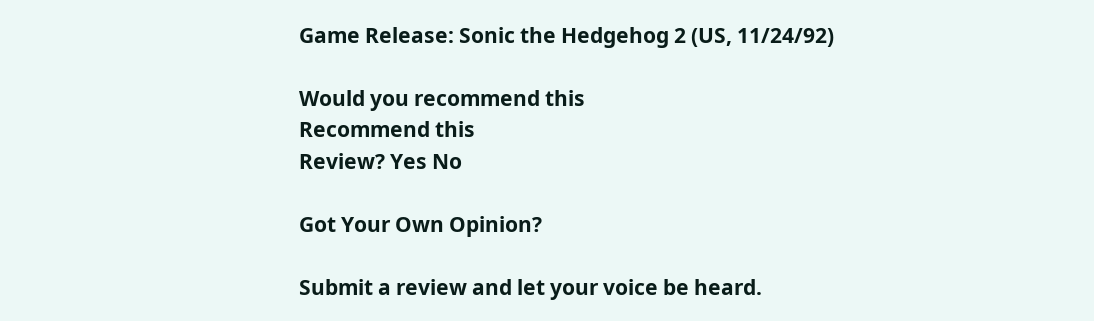Game Release: Sonic the Hedgehog 2 (US, 11/24/92)

Would you recommend this
Recommend this
Review? Yes No

Got Your Own Opinion?

Submit a review and let your voice be heard.